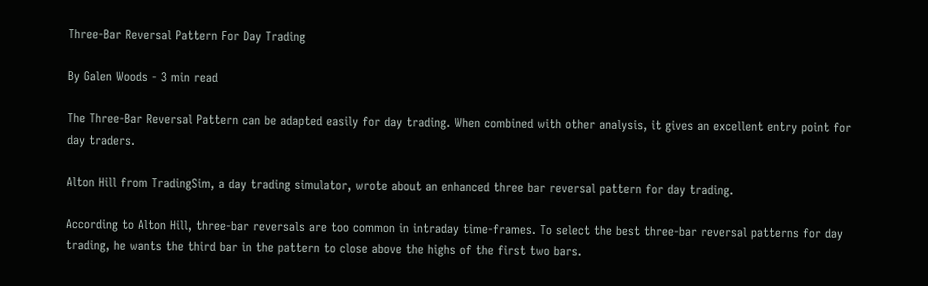Three-Bar Reversal Pattern For Day Trading

By Galen Woods ‐ 3 min read

The Three-Bar Reversal Pattern can be adapted easily for day trading. When combined with other analysis, it gives an excellent entry point for day traders.

Alton Hill from TradingSim, a day trading simulator, wrote about an enhanced three bar reversal pattern for day trading.

According to Alton Hill, three-bar reversals are too common in intraday time-frames. To select the best three-bar reversal patterns for day trading, he wants the third bar in the pattern to close above the highs of the first two bars.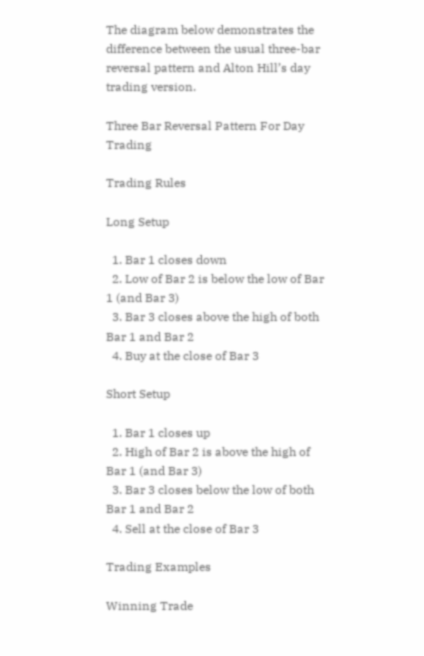The diagram below demonstrates the difference between the usual three-bar reversal pattern and Alton Hill’s day trading version.

Three Bar Reversal Pattern For Day Trading

Trading Rules

Long Setup

  1. Bar 1 closes down
  2. Low of Bar 2 is below the low of Bar 1 (and Bar 3)
  3. Bar 3 closes above the high of both Bar 1 and Bar 2
  4. Buy at the close of Bar 3

Short Setup

  1. Bar 1 closes up
  2. High of Bar 2 is above the high of Bar 1 (and Bar 3)
  3. Bar 3 closes below the low of both Bar 1 and Bar 2
  4. Sell at the close of Bar 3

Trading Examples

Winning Trade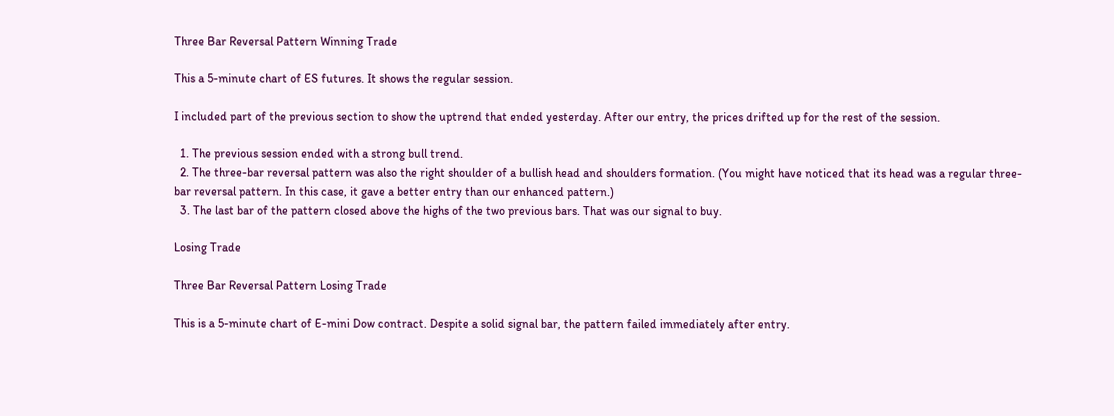Three Bar Reversal Pattern Winning Trade

This a 5-minute chart of ES futures. It shows the regular session.

I included part of the previous section to show the uptrend that ended yesterday. After our entry, the prices drifted up for the rest of the session.

  1. The previous session ended with a strong bull trend.
  2. The three-bar reversal pattern was also the right shoulder of a bullish head and shoulders formation. (You might have noticed that its head was a regular three-bar reversal pattern. In this case, it gave a better entry than our enhanced pattern.)
  3. The last bar of the pattern closed above the highs of the two previous bars. That was our signal to buy.

Losing Trade

Three Bar Reversal Pattern Losing Trade

This is a 5-minute chart of E-mini Dow contract. Despite a solid signal bar, the pattern failed immediately after entry.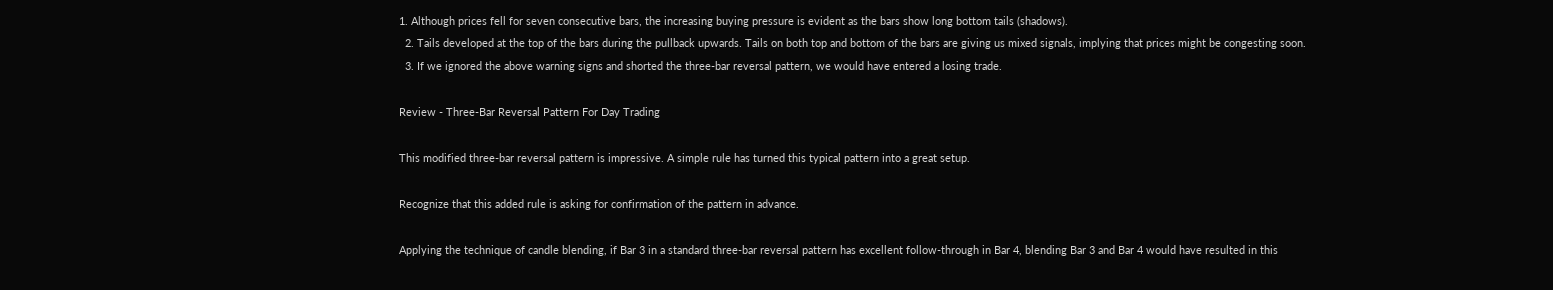1. Although prices fell for seven consecutive bars, the increasing buying pressure is evident as the bars show long bottom tails (shadows).
  2. Tails developed at the top of the bars during the pullback upwards. Tails on both top and bottom of the bars are giving us mixed signals, implying that prices might be congesting soon.
  3. If we ignored the above warning signs and shorted the three-bar reversal pattern, we would have entered a losing trade.

Review - Three-Bar Reversal Pattern For Day Trading

This modified three-bar reversal pattern is impressive. A simple rule has turned this typical pattern into a great setup.

Recognize that this added rule is asking for confirmation of the pattern in advance.

Applying the technique of candle blending, if Bar 3 in a standard three-bar reversal pattern has excellent follow-through in Bar 4, blending Bar 3 and Bar 4 would have resulted in this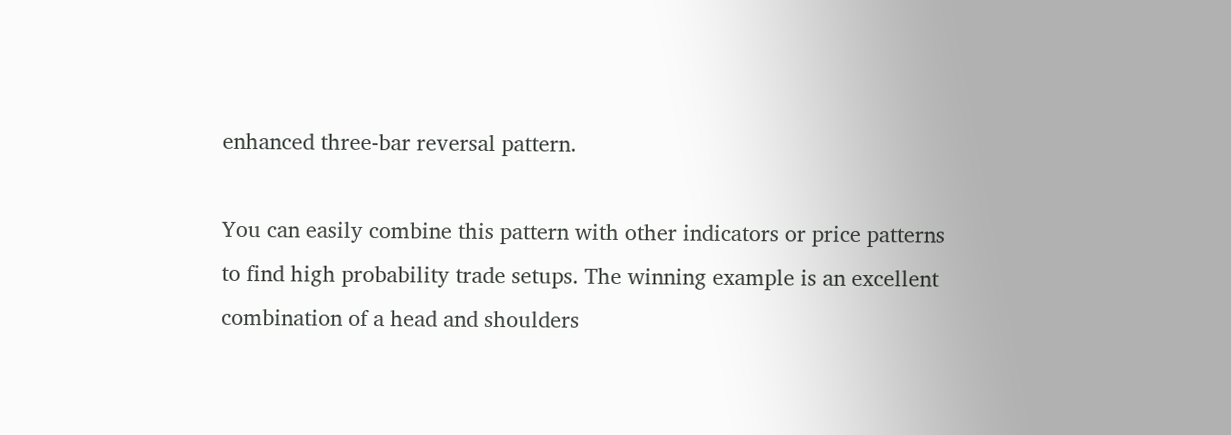enhanced three-bar reversal pattern.

You can easily combine this pattern with other indicators or price patterns to find high probability trade setups. The winning example is an excellent combination of a head and shoulders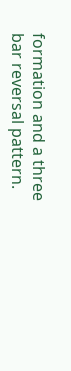formation and a three bar reversal pattern.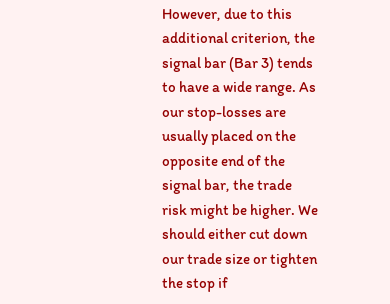However, due to this additional criterion, the signal bar (Bar 3) tends to have a wide range. As our stop-losses are usually placed on the opposite end of the signal bar, the trade risk might be higher. We should either cut down our trade size or tighten the stop if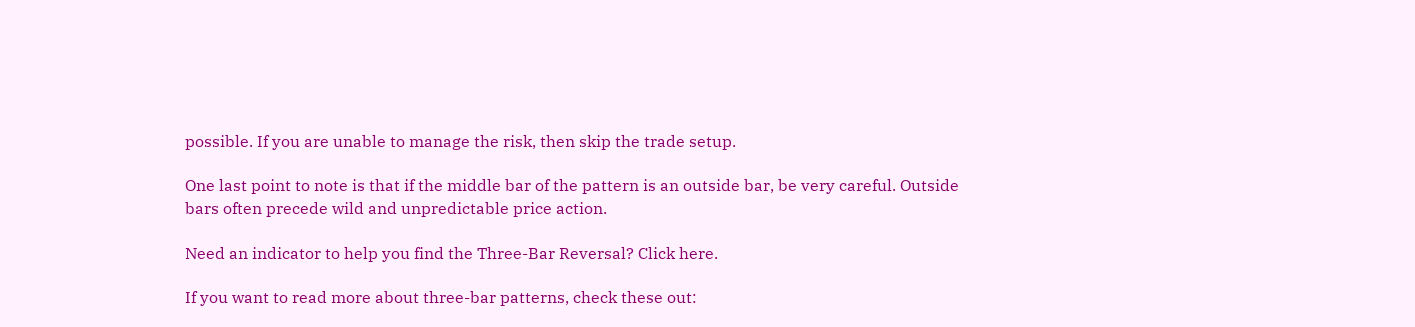possible. If you are unable to manage the risk, then skip the trade setup.

One last point to note is that if the middle bar of the pattern is an outside bar, be very careful. Outside bars often precede wild and unpredictable price action.

Need an indicator to help you find the Three-Bar Reversal? Click here.

If you want to read more about three-bar patterns, check these out: